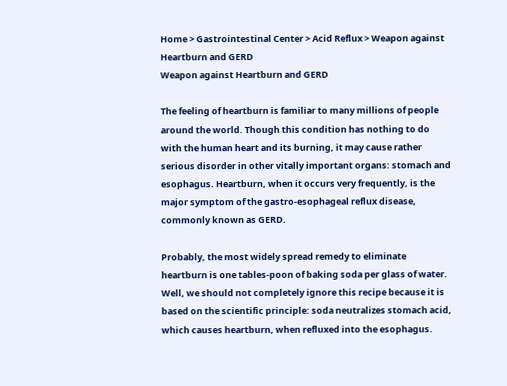Home > Gastrointestinal Center > Acid Reflux > Weapon against Heartburn and GERD
Weapon against Heartburn and GERD

The feeling of heartburn is familiar to many millions of people around the world. Though this condition has nothing to do with the human heart and its burning, it may cause rather serious disorder in other vitally important organs: stomach and esophagus. Heartburn, when it occurs very frequently, is the major symptom of the gastro-esophageal reflux disease, commonly known as GERD.

Probably, the most widely spread remedy to eliminate heartburn is one tables-poon of baking soda per glass of water. Well, we should not completely ignore this recipe because it is based on the scientific principle: soda neutralizes stomach acid, which causes heartburn, when refluxed into the esophagus.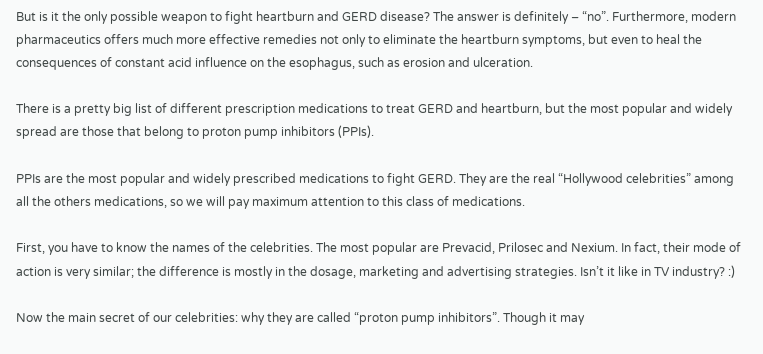But is it the only possible weapon to fight heartburn and GERD disease? The answer is definitely – “no”. Furthermore, modern pharmaceutics offers much more effective remedies not only to eliminate the heartburn symptoms, but even to heal the consequences of constant acid influence on the esophagus, such as erosion and ulceration.

There is a pretty big list of different prescription medications to treat GERD and heartburn, but the most popular and widely spread are those that belong to proton pump inhibitors (PPIs).

PPIs are the most popular and widely prescribed medications to fight GERD. They are the real “Hollywood celebrities” among all the others medications, so we will pay maximum attention to this class of medications.

First, you have to know the names of the celebrities. The most popular are Prevacid, Prilosec and Nexium. In fact, their mode of action is very similar; the difference is mostly in the dosage, marketing and advertising strategies. Isn’t it like in TV industry? :)

Now the main secret of our celebrities: why they are called “proton pump inhibitors”. Though it may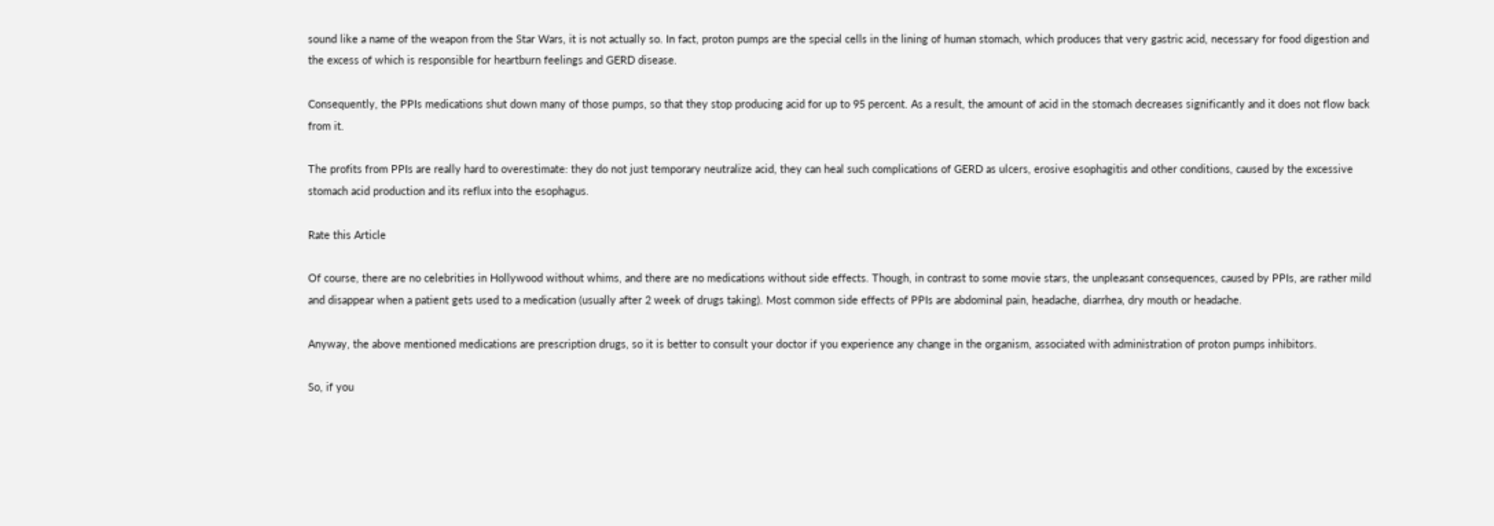sound like a name of the weapon from the Star Wars, it is not actually so. In fact, proton pumps are the special cells in the lining of human stomach, which produces that very gastric acid, necessary for food digestion and the excess of which is responsible for heartburn feelings and GERD disease.

Consequently, the PPIs medications shut down many of those pumps, so that they stop producing acid for up to 95 percent. As a result, the amount of acid in the stomach decreases significantly and it does not flow back from it.

The profits from PPIs are really hard to overestimate: they do not just temporary neutralize acid, they can heal such complications of GERD as ulcers, erosive esophagitis and other conditions, caused by the excessive stomach acid production and its reflux into the esophagus.

Rate this Article

Of course, there are no celebrities in Hollywood without whims, and there are no medications without side effects. Though, in contrast to some movie stars, the unpleasant consequences, caused by PPIs, are rather mild and disappear when a patient gets used to a medication (usually after 2 week of drugs taking). Most common side effects of PPIs are abdominal pain, headache, diarrhea, dry mouth or headache.

Anyway, the above mentioned medications are prescription drugs, so it is better to consult your doctor if you experience any change in the organism, associated with administration of proton pumps inhibitors.

So, if you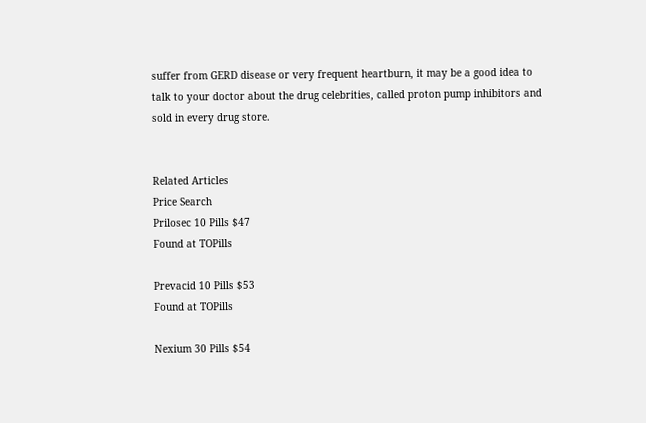suffer from GERD disease or very frequent heartburn, it may be a good idea to talk to your doctor about the drug celebrities, called proton pump inhibitors and sold in every drug store.


Related Articles
Price Search
Prilosec 10 Pills $47
Found at TOPills

Prevacid 10 Pills $53
Found at TOPills

Nexium 30 Pills $54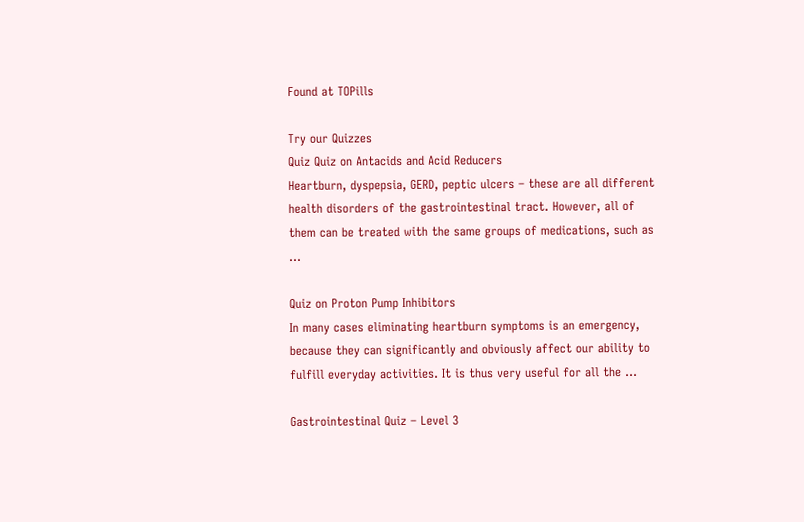Found at TOPills

Try our Quizzes
Quiz Quiz on Antacids and Acid Reducers
Heartburn, dyspepsia, GERD, peptic ulcers – these are all different health disorders of the gastrointestinal tract. However, all of them can be treated with the same groups of medications, such as ...

Quiz on Proton Pump Inhibitors
In many cases eliminating heartburn symptoms is an emergency, because they can significantly and obviously affect our ability to fulfill everyday activities. It is thus very useful for all the ...

Gastrointestinal Quiz – Level 3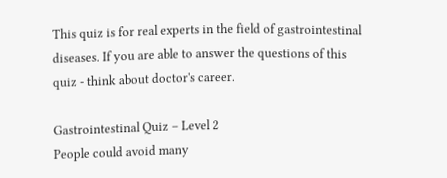This quiz is for real experts in the field of gastrointestinal diseases. If you are able to answer the questions of this quiz - think about doctor's career.

Gastrointestinal Quiz – Level 2
People could avoid many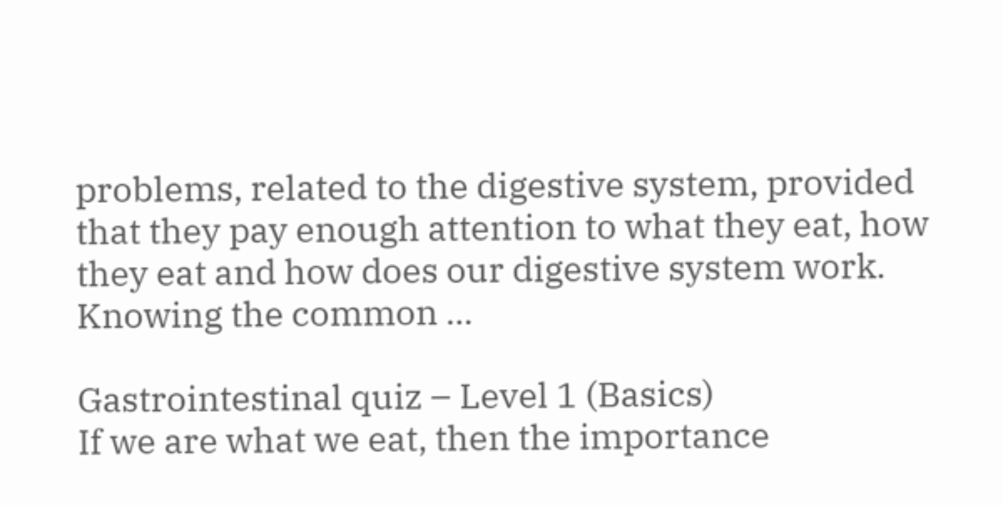problems, related to the digestive system, provided that they pay enough attention to what they eat, how they eat and how does our digestive system work. Knowing the common ...

Gastrointestinal quiz – Level 1 (Basics)
If we are what we eat, then the importance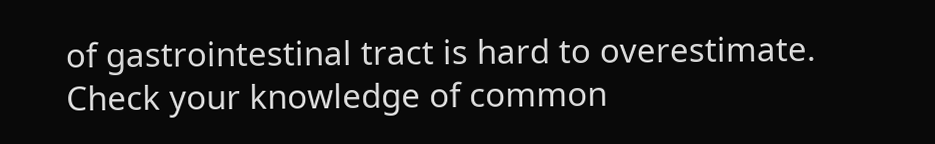of gastrointestinal tract is hard to overestimate. Check your knowledge of common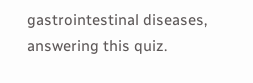gastrointestinal diseases, answering this quiz.